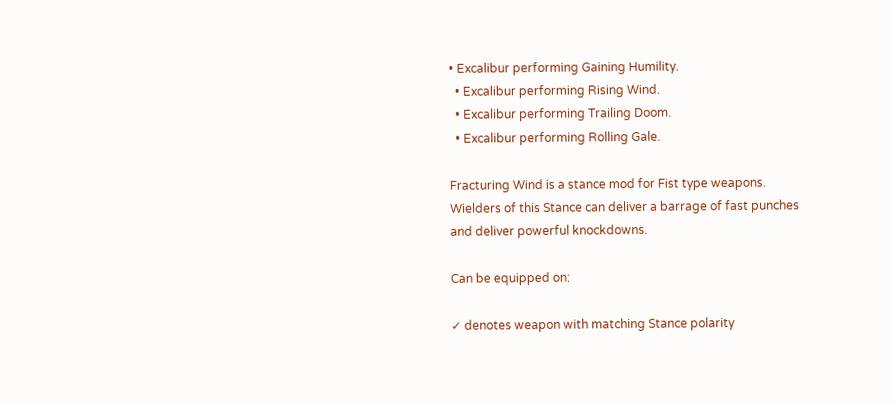• Excalibur performing Gaining Humility.
  • Excalibur performing Rising Wind.
  • Excalibur performing Trailing Doom.
  • Excalibur performing Rolling Gale.

Fracturing Wind is a stance mod for Fist type weapons. Wielders of this Stance can deliver a barrage of fast punches and deliver powerful knockdowns.

Can be equipped on:

✓ denotes weapon with matching Stance polarity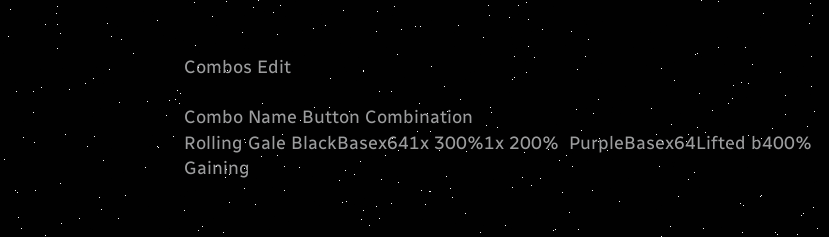Combos Edit

Combo Name Button Combination
Rolling Gale BlackBasex641x 300%1x 200%  PurpleBasex64Lifted b400%
Gaining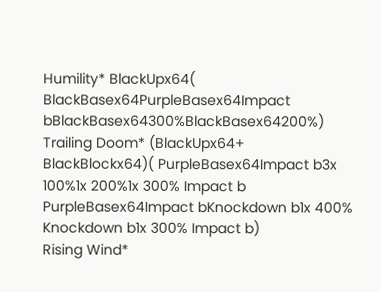Humility* BlackUpx64( BlackBasex64PurpleBasex64Impact bBlackBasex64300%BlackBasex64200%)
Trailing Doom* (BlackUpx64+  BlackBlockx64)( PurpleBasex64Impact b3x 100%1x 200%1x 300% Impact b    PurpleBasex64Impact bKnockdown b1x 400% Knockdown b1x 300% Impact b)
Rising Wind*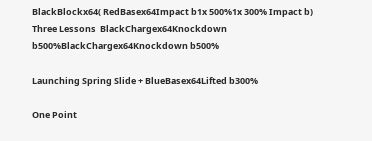BlackBlockx64( RedBasex64Impact b1x 500%1x 300% Impact b)
Three Lessons  BlackChargex64Knockdown b500%BlackChargex64Knockdown b500%

Launching Spring Slide + BlueBasex64Lifted b300%

One Point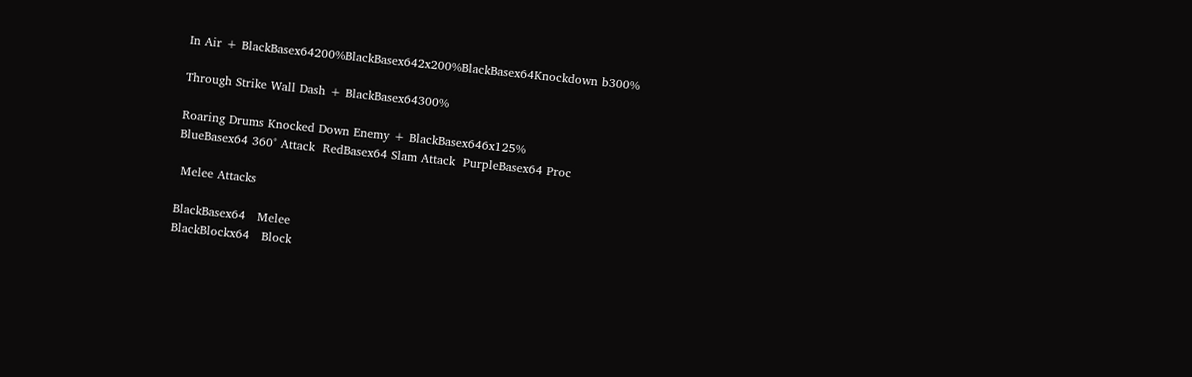In Air + BlackBasex64200%BlackBasex642x200%BlackBasex64Knockdown b300%

Through Strike Wall Dash + BlackBasex64300%

Roaring Drums Knocked Down Enemy + BlackBasex646x125%
BlueBasex64 360° Attack  RedBasex64 Slam Attack  PurpleBasex64 Proc

 Melee Attacks

BlackBasex64   Melee
BlackBlockx64   Block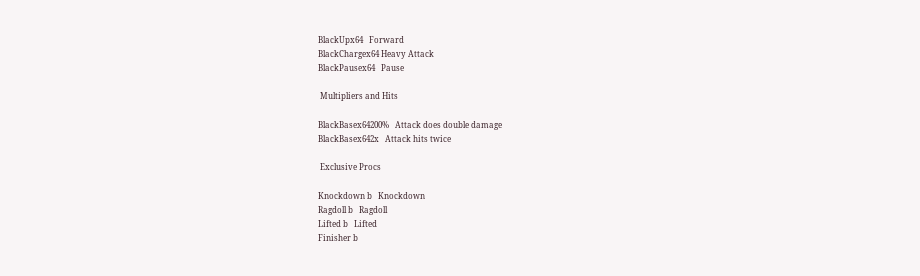BlackUpx64   Forward
BlackChargex64 Heavy Attack
BlackPausex64   Pause

 Multipliers and Hits

BlackBasex64200%   Attack does double damage
BlackBasex642x   Attack hits twice

 Exclusive Procs

Knockdown b   Knockdown
Ragdoll b   Ragdoll
Lifted b   Lifted
Finisher b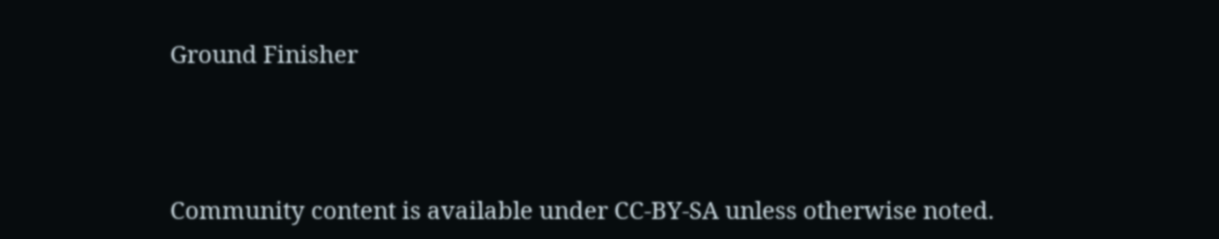Ground Finisher




Community content is available under CC-BY-SA unless otherwise noted.